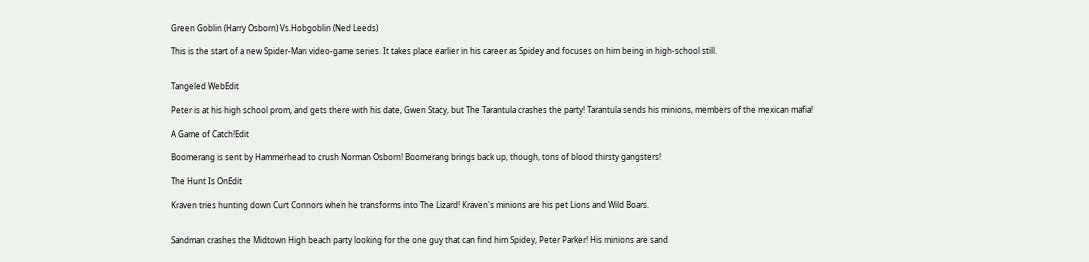Green Goblin (Harry Osborn) Vs.Hobgoblin (Ned Leeds)

This is the start of a new Spider-Man video-game series. It takes place earlier in his career as Spidey and focuses on him being in high-school still.


Tangeled WebEdit

Peter is at his high school prom, and gets there with his date, Gwen Stacy, but The Tarantula crashes the party! Tarantula sends his minions, members of the mexican mafia!

A Game of Catch!Edit

Boomerang is sent by Hammerhead to crush Norman Osborn! Boomerang brings back up, though, tons of blood thirsty gangsters!

The Hunt Is OnEdit

Kraven tries hunting down Curt Connors when he transforms into The Lizard! Kraven's minions are his pet Lions and Wild Boars.


Sandman crashes the Midtown High beach party looking for the one guy that can find him Spidey, Peter Parker! His minions are sand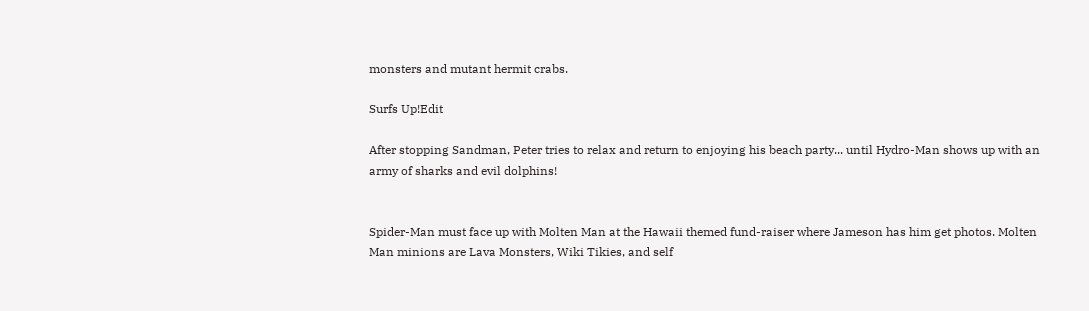monsters and mutant hermit crabs.

Surfs Up!Edit

After stopping Sandman, Peter tries to relax and return to enjoying his beach party... until Hydro-Man shows up with an army of sharks and evil dolphins!


Spider-Man must face up with Molten Man at the Hawaii themed fund-raiser where Jameson has him get photos. Molten Man minions are Lava Monsters, Wiki Tikies, and self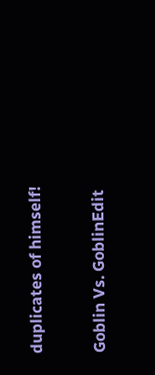duplicates of himself!

Goblin Vs. GoblinEdit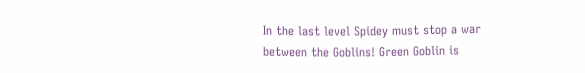In the last level Spidey must stop a war between the Goblins! Green Goblin is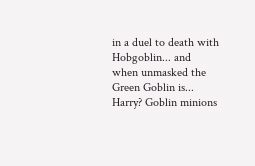in a duel to death with Hobgoblin... and when unmasked the Green Goblin is... Harry? Goblin minions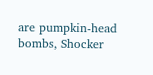are pumpkin-head bombs, Shocker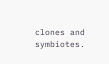clones and symbiotes.